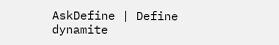AskDefine | Define dynamite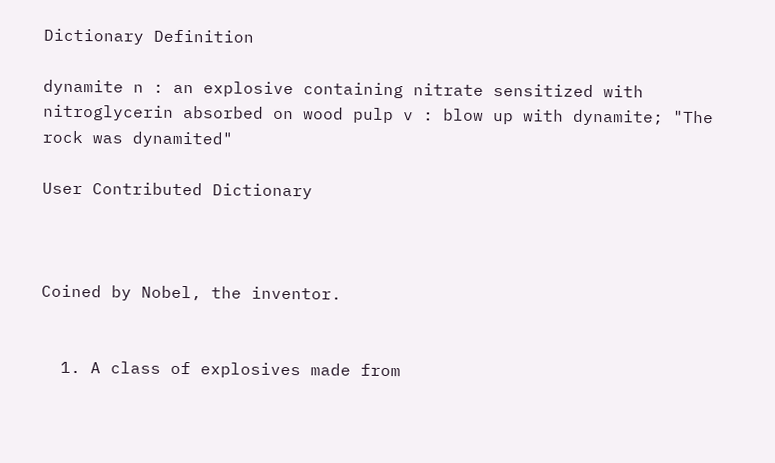Dictionary Definition

dynamite n : an explosive containing nitrate sensitized with nitroglycerin absorbed on wood pulp v : blow up with dynamite; "The rock was dynamited"

User Contributed Dictionary



Coined by Nobel, the inventor.


  1. A class of explosives made from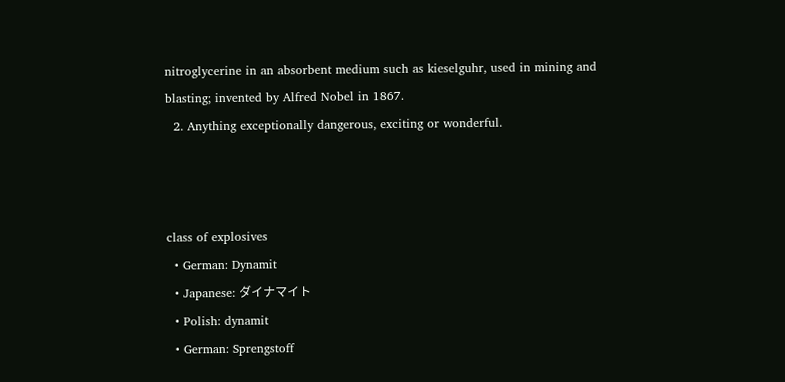nitroglycerine in an absorbent medium such as kieselguhr, used in mining and blasting; invented by Alfred Nobel in 1867.
  2. Anything exceptionally dangerous, exciting or wonderful.



class of explosives
  • German: Dynamit
  • Japanese: ダイナマイト
  • Polish: dynamit
  • German: Sprengstoff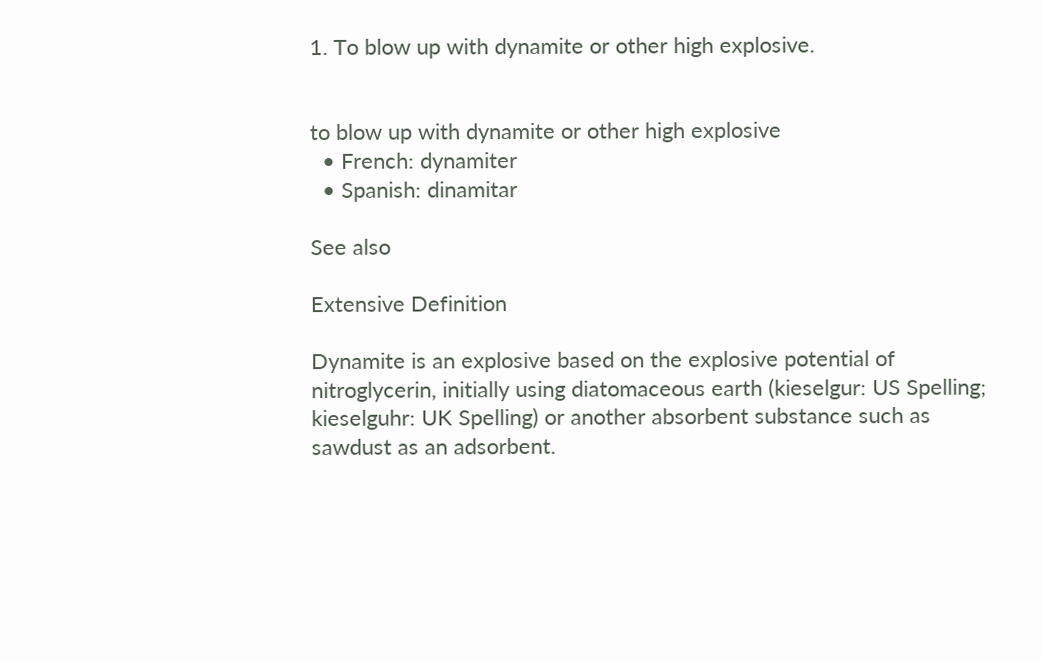1. To blow up with dynamite or other high explosive.


to blow up with dynamite or other high explosive
  • French: dynamiter
  • Spanish: dinamitar

See also

Extensive Definition

Dynamite is an explosive based on the explosive potential of nitroglycerin, initially using diatomaceous earth (kieselgur: US Spelling; kieselguhr: UK Spelling) or another absorbent substance such as sawdust as an adsorbent.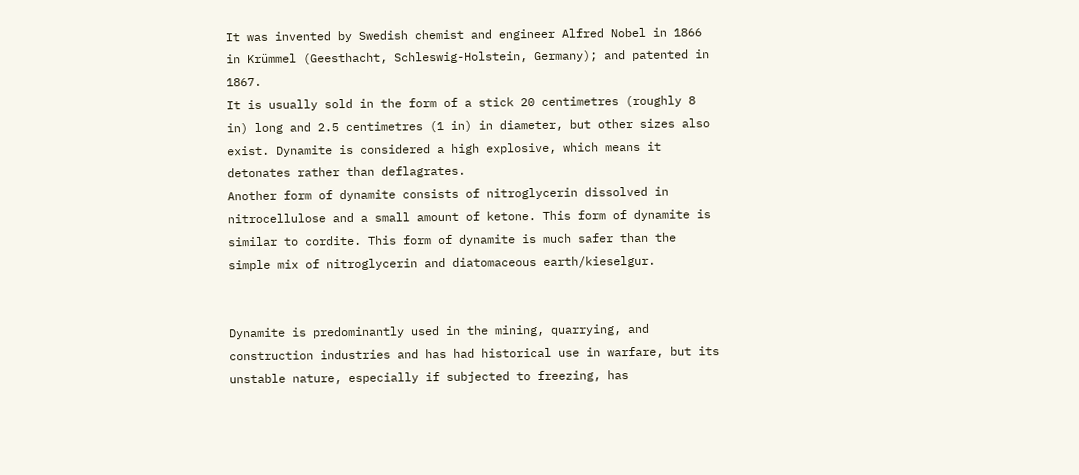It was invented by Swedish chemist and engineer Alfred Nobel in 1866 in Krümmel (Geesthacht, Schleswig-Holstein, Germany); and patented in 1867.
It is usually sold in the form of a stick 20 centimetres (roughly 8 in) long and 2.5 centimetres (1 in) in diameter, but other sizes also exist. Dynamite is considered a high explosive, which means it detonates rather than deflagrates.
Another form of dynamite consists of nitroglycerin dissolved in nitrocellulose and a small amount of ketone. This form of dynamite is similar to cordite. This form of dynamite is much safer than the simple mix of nitroglycerin and diatomaceous earth/kieselgur.


Dynamite is predominantly used in the mining, quarrying, and construction industries and has had historical use in warfare, but its unstable nature, especially if subjected to freezing, has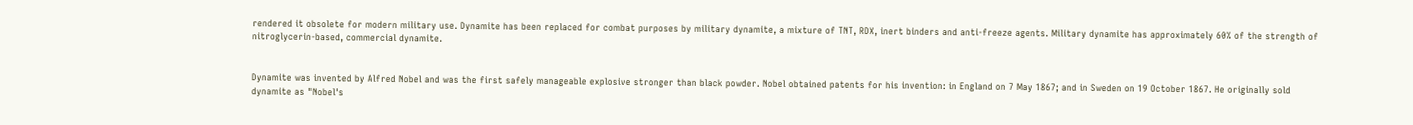rendered it obsolete for modern military use. Dynamite has been replaced for combat purposes by military dynamite, a mixture of TNT, RDX, inert binders and anti-freeze agents. Military dynamite has approximately 60% of the strength of nitroglycerin-based, commercial dynamite.


Dynamite was invented by Alfred Nobel and was the first safely manageable explosive stronger than black powder. Nobel obtained patents for his invention: in England on 7 May 1867; and in Sweden on 19 October 1867. He originally sold dynamite as "Nobel's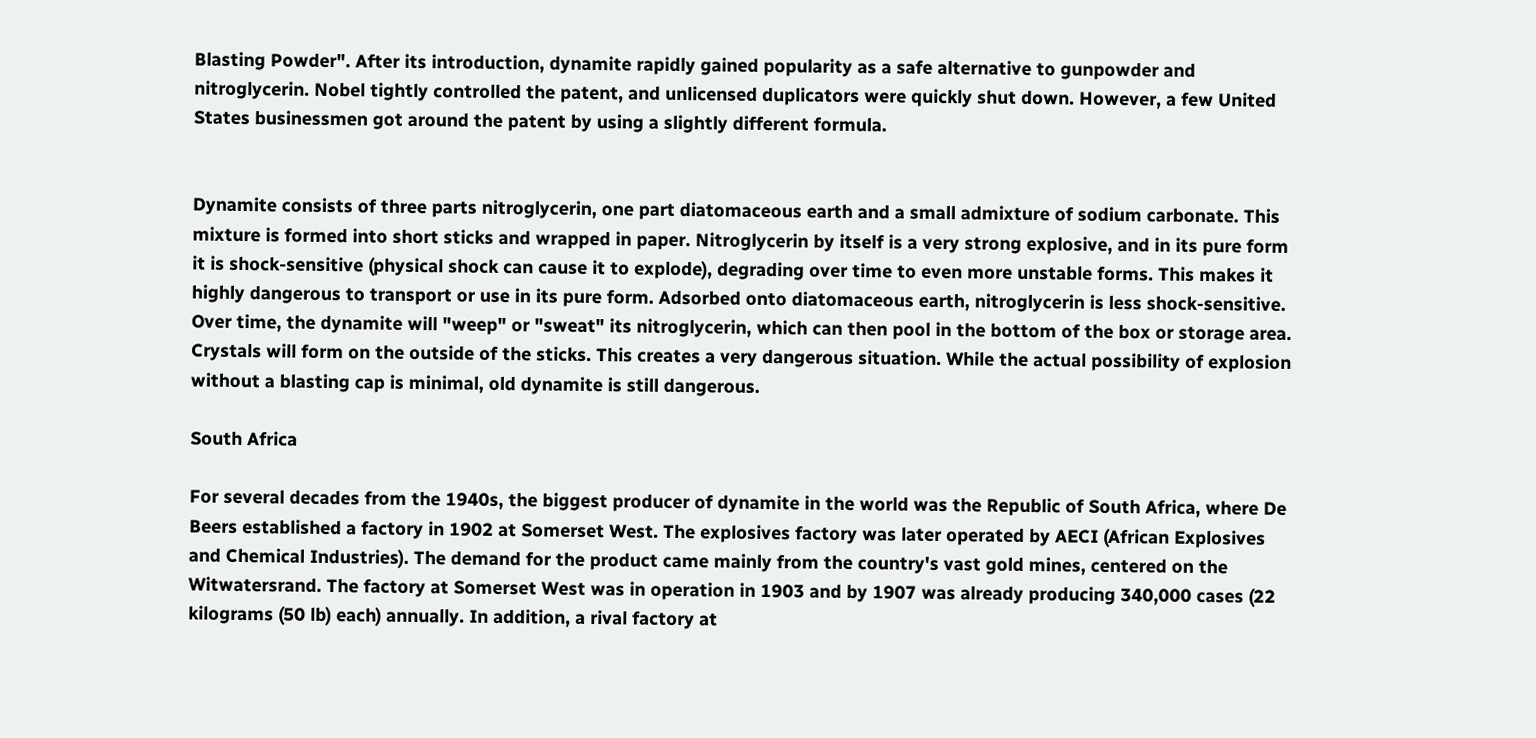Blasting Powder". After its introduction, dynamite rapidly gained popularity as a safe alternative to gunpowder and nitroglycerin. Nobel tightly controlled the patent, and unlicensed duplicators were quickly shut down. However, a few United States businessmen got around the patent by using a slightly different formula.


Dynamite consists of three parts nitroglycerin, one part diatomaceous earth and a small admixture of sodium carbonate. This mixture is formed into short sticks and wrapped in paper. Nitroglycerin by itself is a very strong explosive, and in its pure form it is shock-sensitive (physical shock can cause it to explode), degrading over time to even more unstable forms. This makes it highly dangerous to transport or use in its pure form. Adsorbed onto diatomaceous earth, nitroglycerin is less shock-sensitive.
Over time, the dynamite will "weep" or "sweat" its nitroglycerin, which can then pool in the bottom of the box or storage area. Crystals will form on the outside of the sticks. This creates a very dangerous situation. While the actual possibility of explosion without a blasting cap is minimal, old dynamite is still dangerous.

South Africa

For several decades from the 1940s, the biggest producer of dynamite in the world was the Republic of South Africa, where De Beers established a factory in 1902 at Somerset West. The explosives factory was later operated by AECI (African Explosives and Chemical Industries). The demand for the product came mainly from the country's vast gold mines, centered on the Witwatersrand. The factory at Somerset West was in operation in 1903 and by 1907 was already producing 340,000 cases (22 kilograms (50 lb) each) annually. In addition, a rival factory at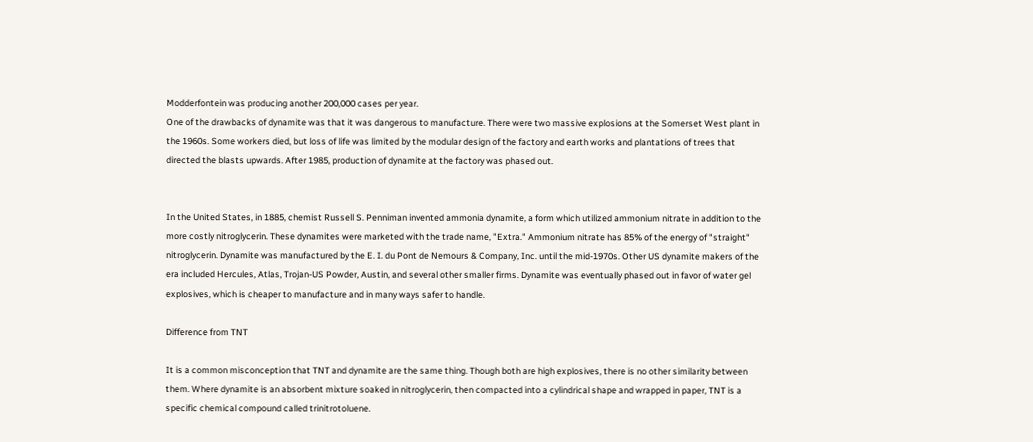Modderfontein was producing another 200,000 cases per year.
One of the drawbacks of dynamite was that it was dangerous to manufacture. There were two massive explosions at the Somerset West plant in the 1960s. Some workers died, but loss of life was limited by the modular design of the factory and earth works and plantations of trees that directed the blasts upwards. After 1985, production of dynamite at the factory was phased out.


In the United States, in 1885, chemist Russell S. Penniman invented ammonia dynamite, a form which utilized ammonium nitrate in addition to the more costly nitroglycerin. These dynamites were marketed with the trade name, "Extra." Ammonium nitrate has 85% of the energy of "straight" nitroglycerin. Dynamite was manufactured by the E. I. du Pont de Nemours & Company, Inc. until the mid-1970s. Other US dynamite makers of the era included Hercules, Atlas, Trojan-US Powder, Austin, and several other smaller firms. Dynamite was eventually phased out in favor of water gel explosives, which is cheaper to manufacture and in many ways safer to handle.

Difference from TNT

It is a common misconception that TNT and dynamite are the same thing. Though both are high explosives, there is no other similarity between them. Where dynamite is an absorbent mixture soaked in nitroglycerin, then compacted into a cylindrical shape and wrapped in paper, TNT is a specific chemical compound called trinitrotoluene.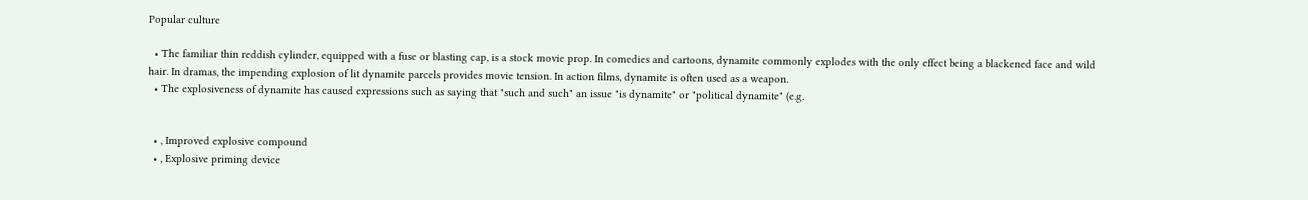Popular culture

  • The familiar thin reddish cylinder, equipped with a fuse or blasting cap, is a stock movie prop. In comedies and cartoons, dynamite commonly explodes with the only effect being a blackened face and wild hair. In dramas, the impending explosion of lit dynamite parcels provides movie tension. In action films, dynamite is often used as a weapon.
  • The explosiveness of dynamite has caused expressions such as saying that "such and such" an issue "is dynamite" or "political dynamite" (e.g.


  • , Improved explosive compound
  • , Explosive priming device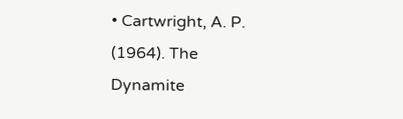• Cartwright, A. P. (1964). The Dynamite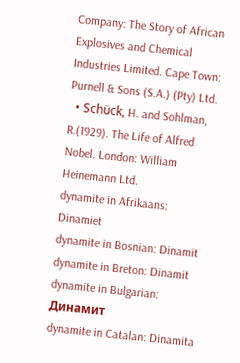Company: The Story of African Explosives and Chemical Industries Limited. Cape Town: Purnell & Sons (S.A.) (Pty) Ltd.
  • Schück, H. and Sohlman, R.(1929). The Life of Alfred Nobel. London: William Heinemann Ltd.
dynamite in Afrikaans: Dinamiet
dynamite in Bosnian: Dinamit
dynamite in Breton: Dinamit
dynamite in Bulgarian: Динамит
dynamite in Catalan: Dinamita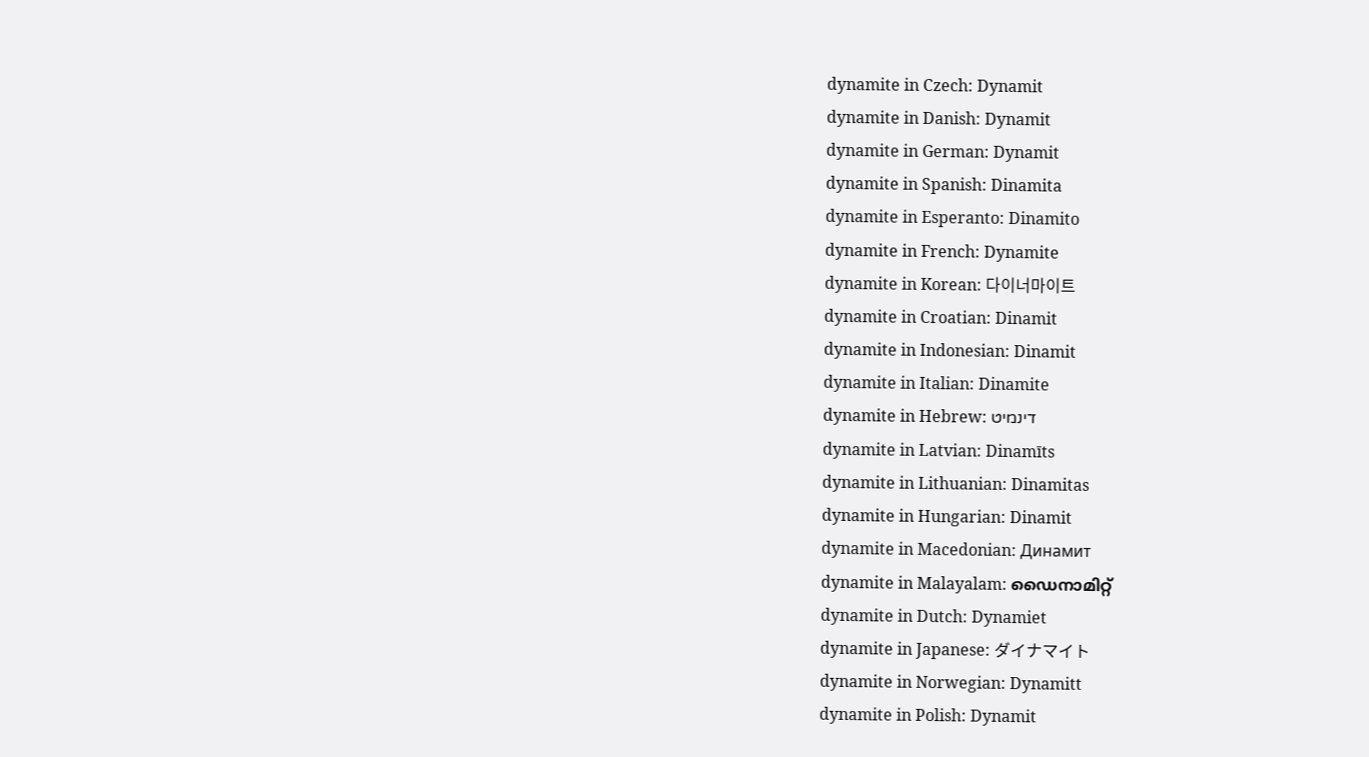dynamite in Czech: Dynamit
dynamite in Danish: Dynamit
dynamite in German: Dynamit
dynamite in Spanish: Dinamita
dynamite in Esperanto: Dinamito
dynamite in French: Dynamite
dynamite in Korean: 다이너마이트
dynamite in Croatian: Dinamit
dynamite in Indonesian: Dinamit
dynamite in Italian: Dinamite
dynamite in Hebrew: דינמיט
dynamite in Latvian: Dinamīts
dynamite in Lithuanian: Dinamitas
dynamite in Hungarian: Dinamit
dynamite in Macedonian: Динамит
dynamite in Malayalam: ഡൈനാമിറ്റ്
dynamite in Dutch: Dynamiet
dynamite in Japanese: ダイナマイト
dynamite in Norwegian: Dynamitt
dynamite in Polish: Dynamit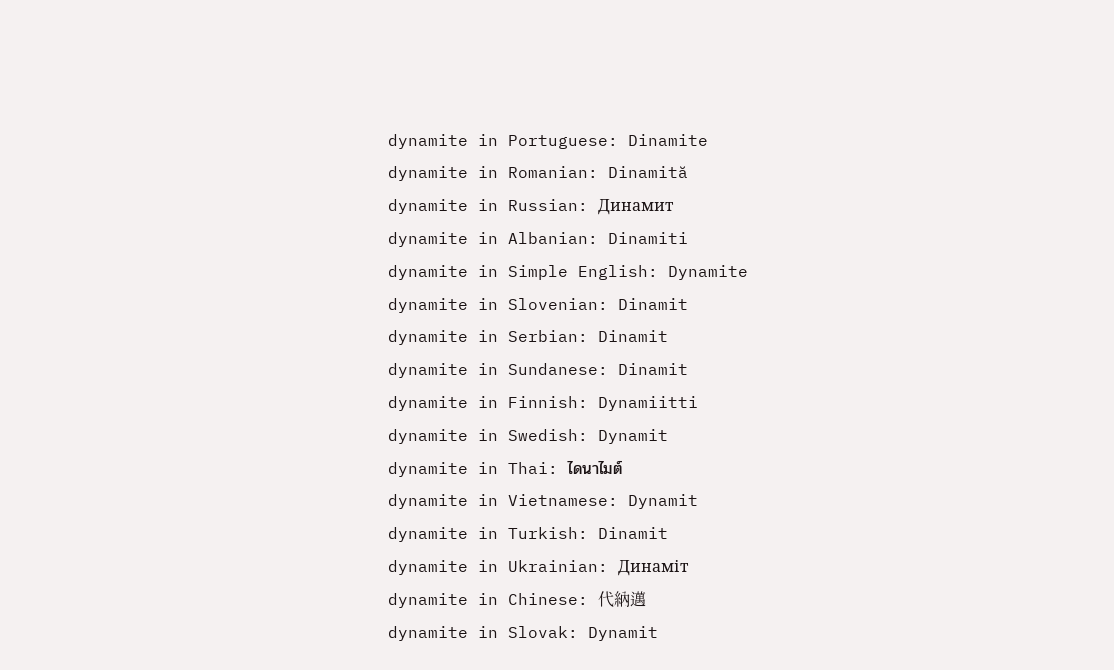dynamite in Portuguese: Dinamite
dynamite in Romanian: Dinamită
dynamite in Russian: Динамит
dynamite in Albanian: Dinamiti
dynamite in Simple English: Dynamite
dynamite in Slovenian: Dinamit
dynamite in Serbian: Dinamit
dynamite in Sundanese: Dinamit
dynamite in Finnish: Dynamiitti
dynamite in Swedish: Dynamit
dynamite in Thai: ไดนาไมต์
dynamite in Vietnamese: Dynamit
dynamite in Turkish: Dinamit
dynamite in Ukrainian: Динаміт
dynamite in Chinese: 代納邁
dynamite in Slovak: Dynamit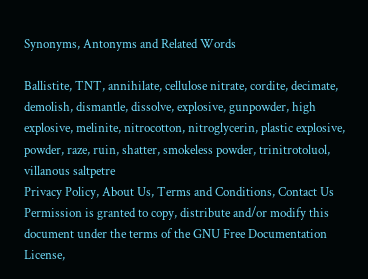Synonyms, Antonyms and Related Words

Ballistite, TNT, annihilate, cellulose nitrate, cordite, decimate, demolish, dismantle, dissolve, explosive, gunpowder, high explosive, melinite, nitrocotton, nitroglycerin, plastic explosive, powder, raze, ruin, shatter, smokeless powder, trinitrotoluol, villanous saltpetre
Privacy Policy, About Us, Terms and Conditions, Contact Us
Permission is granted to copy, distribute and/or modify this document under the terms of the GNU Free Documentation License,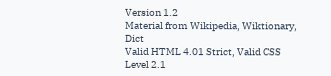Version 1.2
Material from Wikipedia, Wiktionary, Dict
Valid HTML 4.01 Strict, Valid CSS Level 2.1